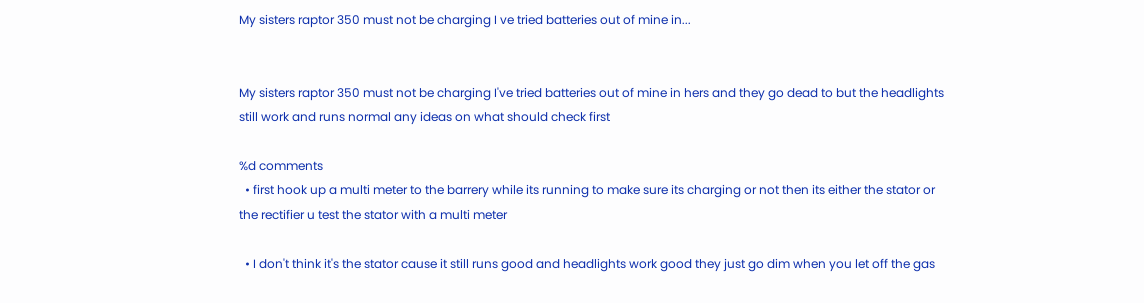My sisters raptor 350 must not be charging I ve tried batteries out of mine in...


My sisters raptor 350 must not be charging I've tried batteries out of mine in hers and they go dead to but the headlights still work and runs normal any ideas on what should check first

%d comments
  • first hook up a multi meter to the barrery while its running to make sure its charging or not then its either the stator or the rectifier u test the stator with a multi meter

  • I don't think it's the stator cause it still runs good and headlights work good they just go dim when you let off the gas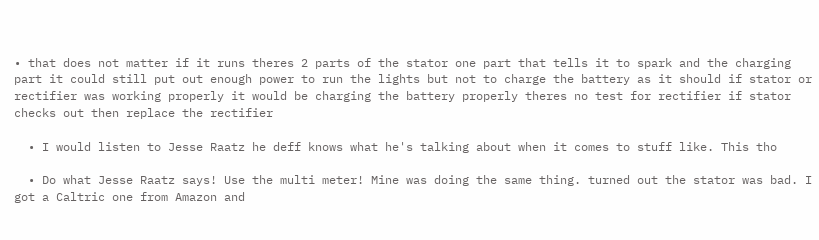• that does not matter if it runs theres 2 parts of the stator one part that tells it to spark and the charging part it could still put out enough power to run the lights but not to charge the battery as it should if stator or rectifier was working properly it would be charging the battery properly theres no test for rectifier if stator checks out then replace the rectifier

  • I would listen to Jesse Raatz he deff knows what he's talking about when it comes to stuff like. This tho

  • Do what Jesse Raatz says! Use the multi meter! Mine was doing the same thing. turned out the stator was bad. I got a Caltric one from Amazon and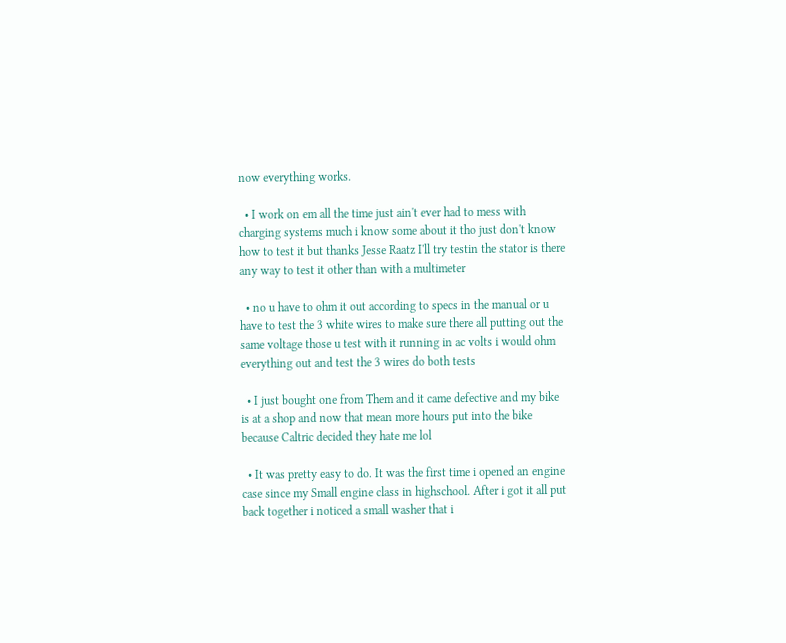now everything works.

  • I work on em all the time just ain't ever had to mess with charging systems much i know some about it tho just don't know how to test it but thanks Jesse Raatz I'll try testin the stator is there any way to test it other than with a multimeter

  • no u have to ohm it out according to specs in the manual or u have to test the 3 white wires to make sure there all putting out the same voltage those u test with it running in ac volts i would ohm everything out and test the 3 wires do both tests

  • I just bought one from Them and it came defective and my bike is at a shop and now that mean more hours put into the bike because Caltric decided they hate me lol

  • It was pretty easy to do. It was the first time i opened an engine case since my Small engine class in highschool. After i got it all put back together i noticed a small washer that i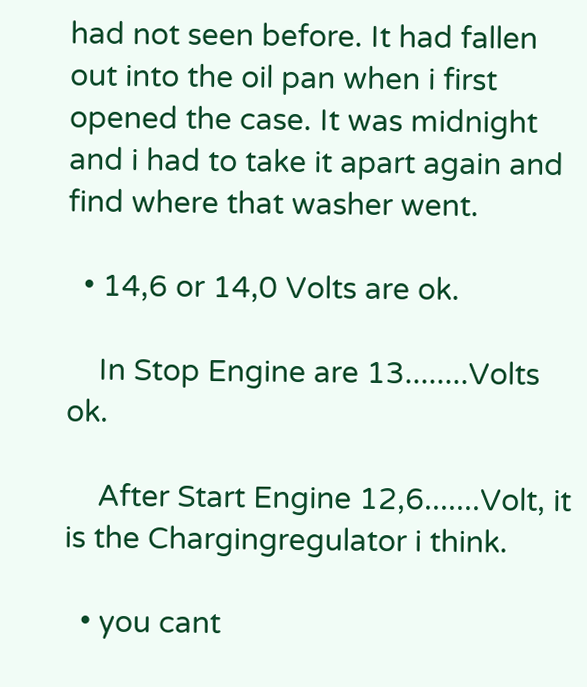had not seen before. It had fallen out into the oil pan when i first opened the case. It was midnight and i had to take it apart again and find where that washer went.

  • 14,6 or 14,0 Volts are ok.

    In Stop Engine are 13........Volts ok.

    After Start Engine 12,6.......Volt, it is the Chargingregulator i think.

  • you cant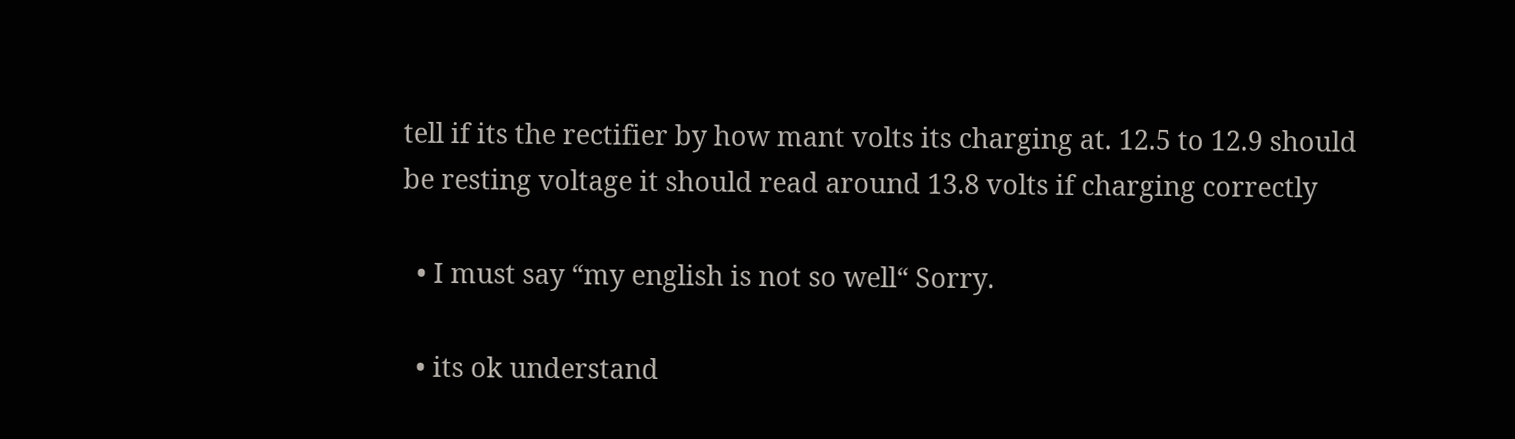tell if its the rectifier by how mant volts its charging at. 12.5 to 12.9 should be resting voltage it should read around 13.8 volts if charging correctly

  • I must say “my english is not so well“ Sorry.

  • its ok understand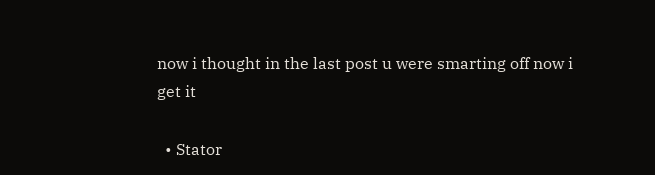now i thought in the last post u were smarting off now i get it

  • Stator